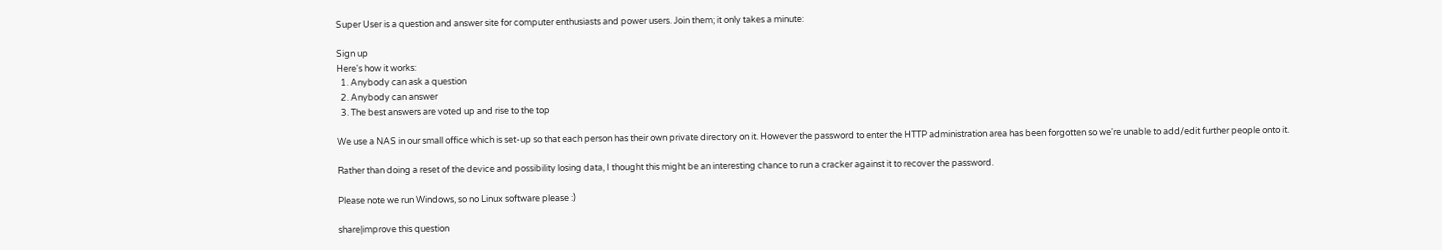Super User is a question and answer site for computer enthusiasts and power users. Join them; it only takes a minute:

Sign up
Here's how it works:
  1. Anybody can ask a question
  2. Anybody can answer
  3. The best answers are voted up and rise to the top

We use a NAS in our small office which is set-up so that each person has their own private directory on it. However the password to enter the HTTP administration area has been forgotten so we're unable to add/edit further people onto it.

Rather than doing a reset of the device and possibility losing data, I thought this might be an interesting chance to run a cracker against it to recover the password.

Please note we run Windows, so no Linux software please :)

share|improve this question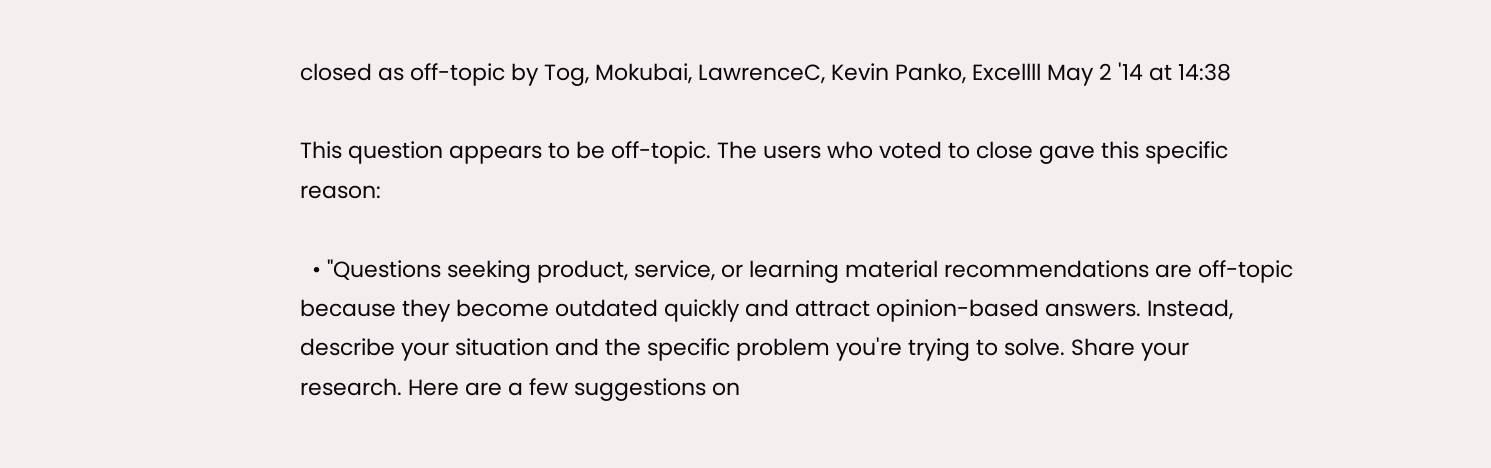closed as off-topic by Tog, Mokubai, LawrenceC, Kevin Panko, Excellll May 2 '14 at 14:38

This question appears to be off-topic. The users who voted to close gave this specific reason:

  • "Questions seeking product, service, or learning material recommendations are off-topic because they become outdated quickly and attract opinion-based answers. Instead, describe your situation and the specific problem you're trying to solve. Share your research. Here are a few suggestions on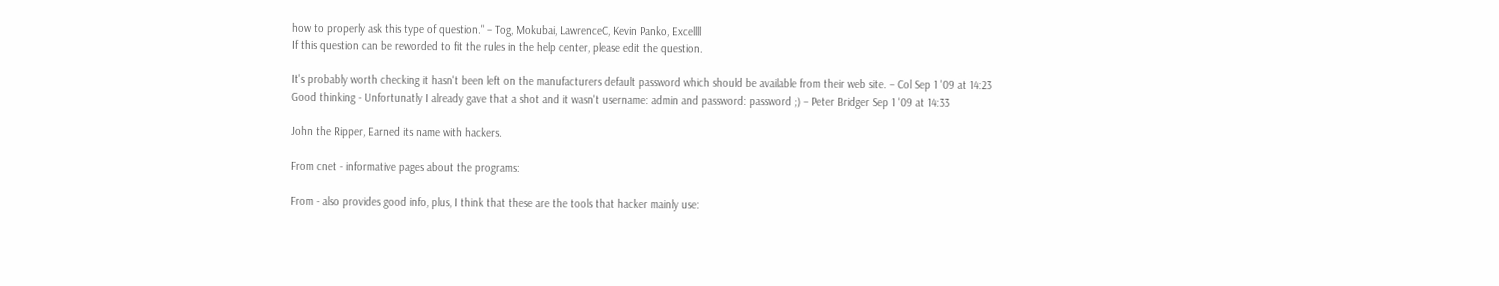how to properly ask this type of question." – Tog, Mokubai, LawrenceC, Kevin Panko, Excellll
If this question can be reworded to fit the rules in the help center, please edit the question.

It's probably worth checking it hasn't been left on the manufacturers default password which should be available from their web site. – Col Sep 1 '09 at 14:23
Good thinking - Unfortunatly I already gave that a shot and it wasn't username: admin and password: password ;) – Peter Bridger Sep 1 '09 at 14:33

John the Ripper, Earned its name with hackers.

From cnet - informative pages about the programs:

From - also provides good info, plus, I think that these are the tools that hacker mainly use: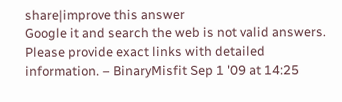share|improve this answer
Google it and search the web is not valid answers. Please provide exact links with detailed information. – BinaryMisfit Sep 1 '09 at 14:25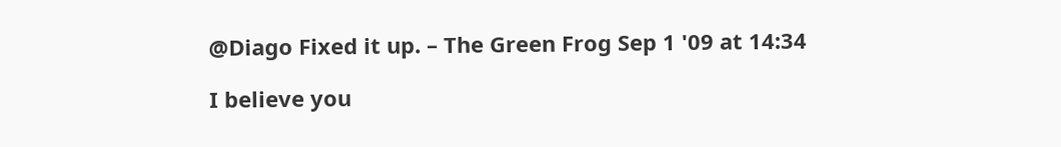@Diago Fixed it up. – The Green Frog Sep 1 '09 at 14:34

I believe you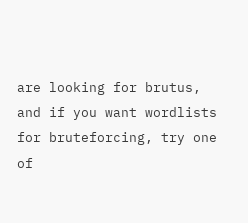are looking for brutus, and if you want wordlists for bruteforcing, try one of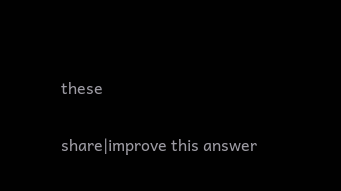these

share|improve this answer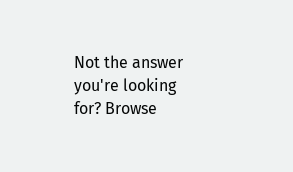Not the answer you're looking for? Browse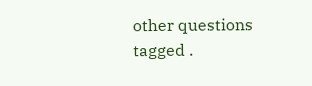other questions tagged .